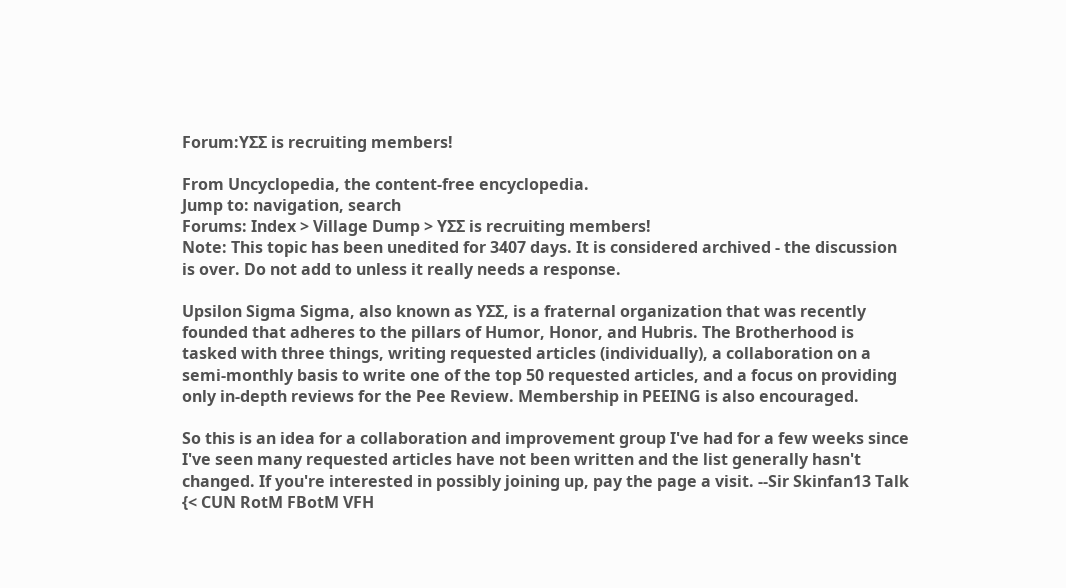Forum:ΥΣΣ is recruiting members!

From Uncyclopedia, the content-free encyclopedia.
Jump to: navigation, search
Forums: Index > Village Dump > ΥΣΣ is recruiting members!
Note: This topic has been unedited for 3407 days. It is considered archived - the discussion is over. Do not add to unless it really needs a response.

Upsilon Sigma Sigma, also known as ΥΣΣ, is a fraternal organization that was recently founded that adheres to the pillars of Humor, Honor, and Hubris. The Brotherhood is tasked with three things, writing requested articles (individually), a collaboration on a semi-monthly basis to write one of the top 50 requested articles, and a focus on providing only in-depth reviews for the Pee Review. Membership in PEEING is also encouraged.

So this is an idea for a collaboration and improvement group I've had for a few weeks since I've seen many requested articles have not been written and the list generally hasn't changed. If you're interested in possibly joining up, pay the page a visit. --Sir Skinfan13 Talk {< CUN RotM FBotM VFH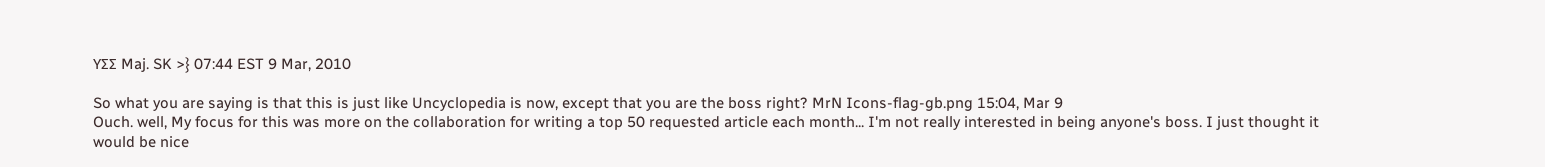ΥΣΣ Maj. SK >} 07:44 EST 9 Mar, 2010

So what you are saying is that this is just like Uncyclopedia is now, except that you are the boss right? MrN Icons-flag-gb.png 15:04, Mar 9
Ouch. well, My focus for this was more on the collaboration for writing a top 50 requested article each month... I'm not really interested in being anyone's boss. I just thought it would be nice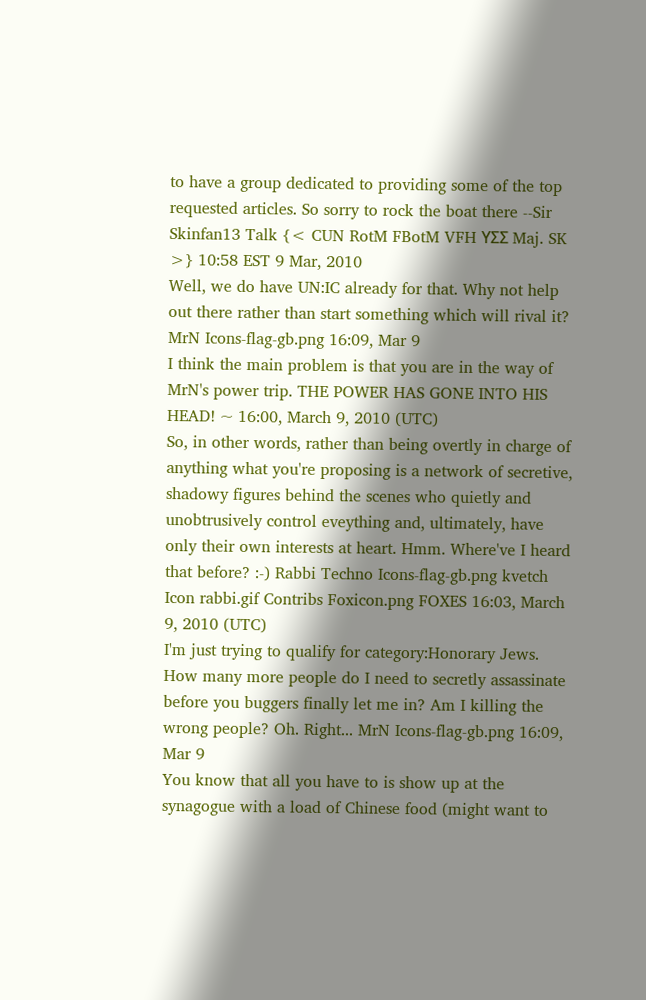to have a group dedicated to providing some of the top requested articles. So sorry to rock the boat there --Sir Skinfan13 Talk {< CUN RotM FBotM VFH ΥΣΣ Maj. SK >} 10:58 EST 9 Mar, 2010
Well, we do have UN:IC already for that. Why not help out there rather than start something which will rival it? MrN Icons-flag-gb.png 16:09, Mar 9
I think the main problem is that you are in the way of MrN's power trip. THE POWER HAS GONE INTO HIS HEAD! ~ 16:00, March 9, 2010 (UTC)
So, in other words, rather than being overtly in charge of anything what you're proposing is a network of secretive, shadowy figures behind the scenes who quietly and unobtrusively control eveything and, ultimately, have only their own interests at heart. Hmm. Where've I heard that before? :-) Rabbi Techno Icons-flag-gb.png kvetch Icon rabbi.gif Contribs Foxicon.png FOXES 16:03, March 9, 2010 (UTC)
I'm just trying to qualify for category:Honorary Jews. How many more people do I need to secretly assassinate before you buggers finally let me in? Am I killing the wrong people? Oh. Right... MrN Icons-flag-gb.png 16:09, Mar 9
You know that all you have to is show up at the synagogue with a load of Chinese food (might want to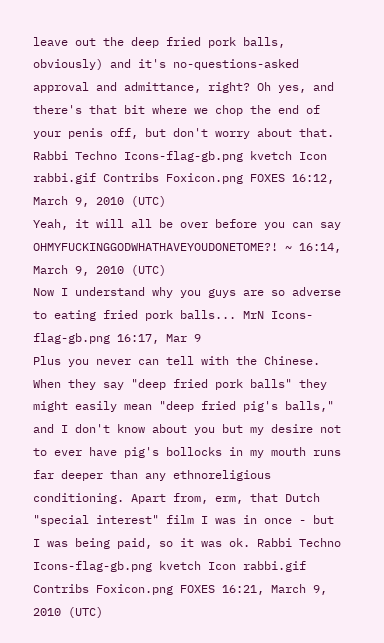leave out the deep fried pork balls, obviously) and it's no-questions-asked approval and admittance, right? Oh yes, and there's that bit where we chop the end of your penis off, but don't worry about that. Rabbi Techno Icons-flag-gb.png kvetch Icon rabbi.gif Contribs Foxicon.png FOXES 16:12, March 9, 2010 (UTC)
Yeah, it will all be over before you can say OHMYFUCKINGGODWHATHAVEYOUDONETOME?! ~ 16:14, March 9, 2010 (UTC)
Now I understand why you guys are so adverse to eating fried pork balls... MrN Icons-flag-gb.png 16:17, Mar 9
Plus you never can tell with the Chinese. When they say "deep fried pork balls" they might easily mean "deep fried pig's balls," and I don't know about you but my desire not to ever have pig's bollocks in my mouth runs far deeper than any ethnoreligious conditioning. Apart from, erm, that Dutch "special interest" film I was in once - but I was being paid, so it was ok. Rabbi Techno Icons-flag-gb.png kvetch Icon rabbi.gif Contribs Foxicon.png FOXES 16:21, March 9, 2010 (UTC)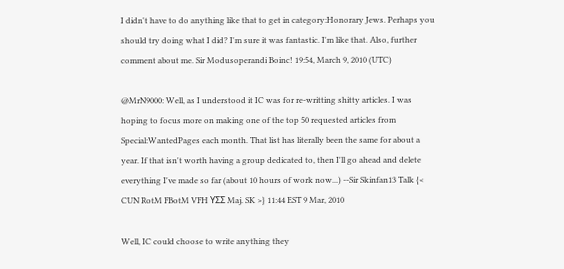I didn't have to do anything like that to get in category:Honorary Jews. Perhaps you should try doing what I did? I'm sure it was fantastic. I'm like that. Also, further comment about me. Sir Modusoperandi Boinc! 19:54, March 9, 2010 (UTC)

@MrN9000: Well, as I understood it IC was for re-writting shitty articles. I was hoping to focus more on making one of the top 50 requested articles from Special:WantedPages each month. That list has literally been the same for about a year. If that isn't worth having a group dedicated to, then I'll go ahead and delete everything I've made so far (about 10 hours of work now...) --Sir Skinfan13 Talk {< CUN RotM FBotM VFH ΥΣΣ Maj. SK >} 11:44 EST 9 Mar, 2010

Well, IC could choose to write anything they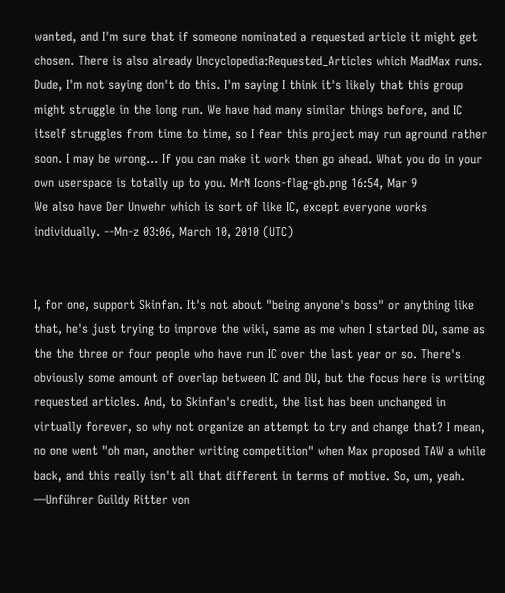wanted, and I'm sure that if someone nominated a requested article it might get chosen. There is also already Uncyclopedia:Requested_Articles which MadMax runs. Dude, I'm not saying don't do this. I'm saying I think it's likely that this group might struggle in the long run. We have had many similar things before, and IC itself struggles from time to time, so I fear this project may run aground rather soon. I may be wrong... If you can make it work then go ahead. What you do in your own userspace is totally up to you. MrN Icons-flag-gb.png 16:54, Mar 9
We also have Der Unwehr which is sort of like IC, except everyone works individually. --Mn-z 03:06, March 10, 2010 (UTC)


I, for one, support Skinfan. It's not about "being anyone's boss" or anything like that, he's just trying to improve the wiki, same as me when I started DU, same as the the three or four people who have run IC over the last year or so. There's obviously some amount of overlap between IC and DU, but the focus here is writing requested articles. And, to Skinfan's credit, the list has been unchanged in virtually forever, so why not organize an attempt to try and change that? I mean, no one went "oh man, another writing competition" when Max proposed TAW a while back, and this really isn't all that different in terms of motive. So, um, yeah. —Unführer Guildy Ritter von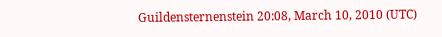Guildensternenstein 20:08, March 10, 2010 (UTC)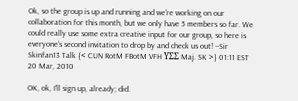Ok, so the group is up and running and we're working on our collaboration for this month, but we only have 5 members so far. We could really use some extra creative input for our group, so here is everyone's second invitation to drop by and check us out! --Sir Skinfan13 Talk {< CUN RotM FBotM VFH ΥΣΣ Maj. SK >} 01:11 EST 20 Mar, 2010

OK, ok, I'll sign up, already; did.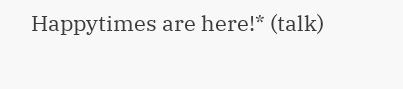Happytimes are here!* (talk)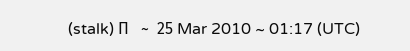(stalk) Π   ~  25 Mar 2010 ~ 01:17 (UTC)